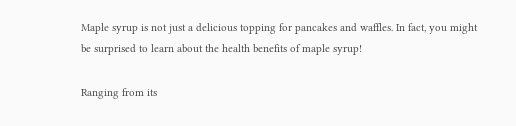Maple syrup is not just a delicious topping for pancakes and waffles. In fact, you might be surprised to learn about the health benefits of maple syrup!

Ranging from its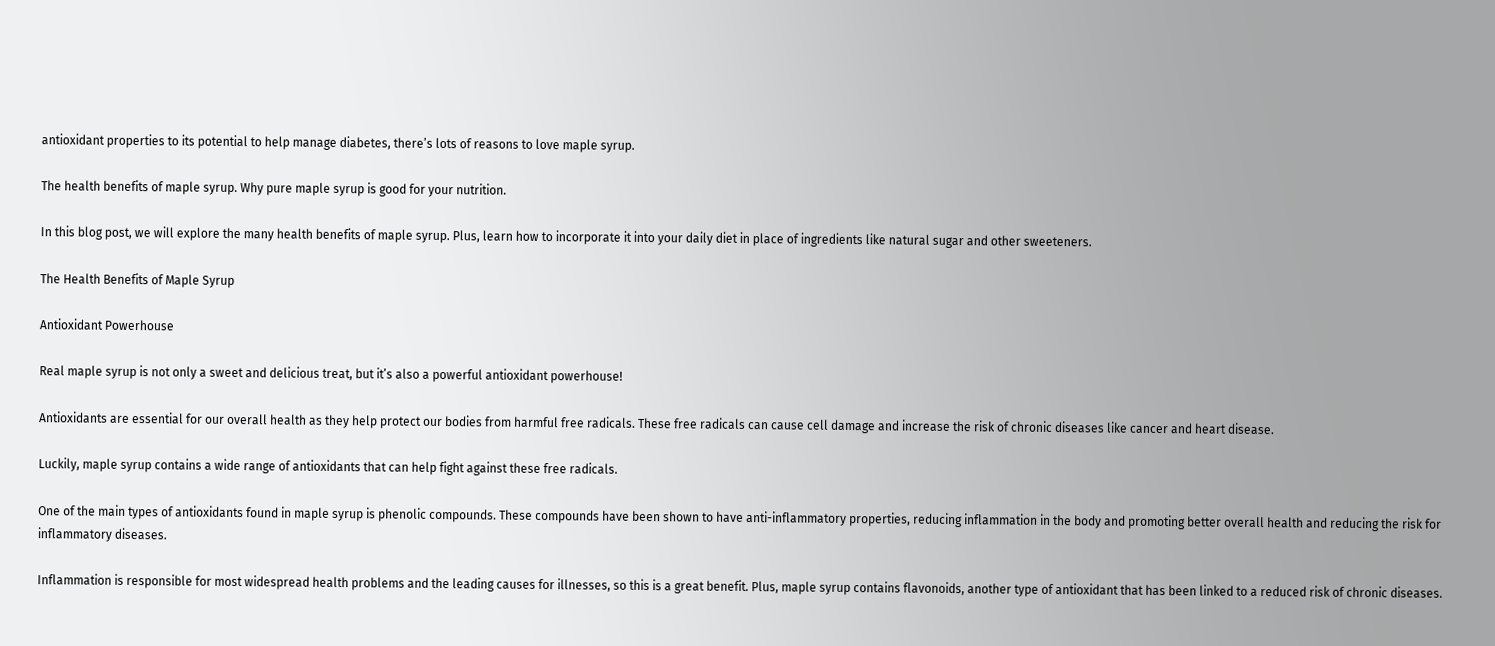antioxidant properties to its potential to help manage diabetes, there’s lots of reasons to love maple syrup.

The health benefits of maple syrup. Why pure maple syrup is good for your nutrition.

In this blog post, we will explore the many health benefits of maple syrup. Plus, learn how to incorporate it into your daily diet in place of ingredients like natural sugar and other sweeteners.

The Health Benefits of Maple Syrup

Antioxidant Powerhouse

Real maple syrup is not only a sweet and delicious treat, but it’s also a powerful antioxidant powerhouse!

Antioxidants are essential for our overall health as they help protect our bodies from harmful free radicals. These free radicals can cause cell damage and increase the risk of chronic diseases like cancer and heart disease.

Luckily, maple syrup contains a wide range of antioxidants that can help fight against these free radicals.

One of the main types of antioxidants found in maple syrup is phenolic compounds. These compounds have been shown to have anti-inflammatory properties, reducing inflammation in the body and promoting better overall health and reducing the risk for inflammatory diseases.

Inflammation is responsible for most widespread health problems and the leading causes for illnesses, so this is a great benefit. Plus, maple syrup contains flavonoids, another type of antioxidant that has been linked to a reduced risk of chronic diseases.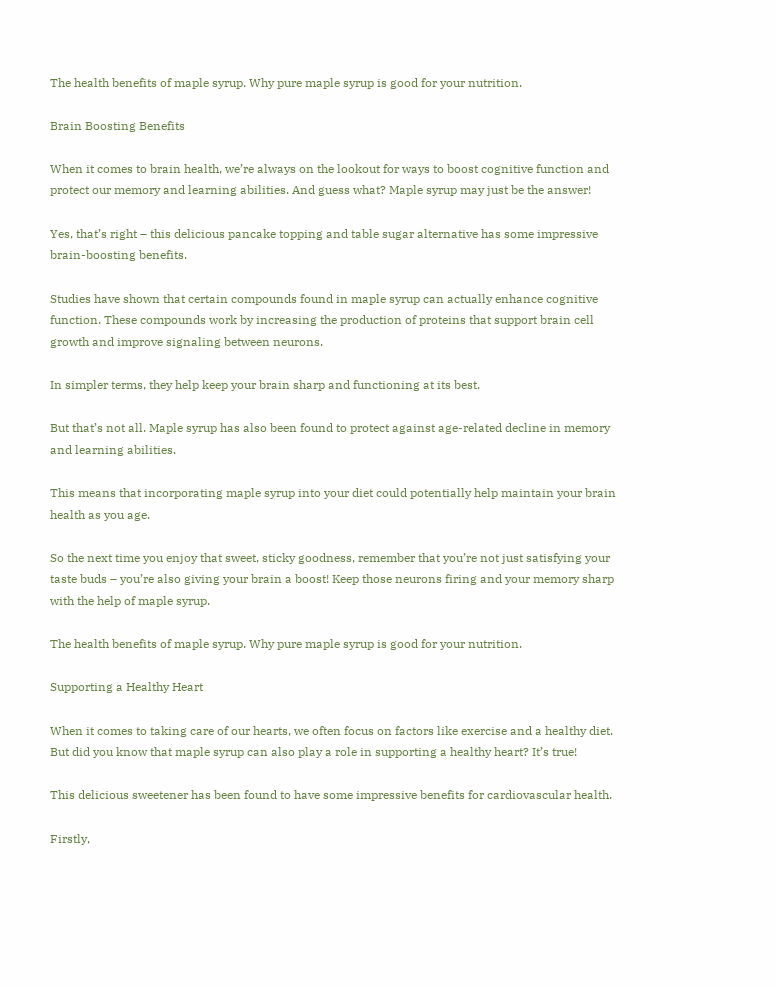The health benefits of maple syrup. Why pure maple syrup is good for your nutrition.

Brain Boosting Benefits

When it comes to brain health, we’re always on the lookout for ways to boost cognitive function and protect our memory and learning abilities. And guess what? Maple syrup may just be the answer!

Yes, that’s right – this delicious pancake topping and table sugar alternative has some impressive brain-boosting benefits.

Studies have shown that certain compounds found in maple syrup can actually enhance cognitive function. These compounds work by increasing the production of proteins that support brain cell growth and improve signaling between neurons.

In simpler terms, they help keep your brain sharp and functioning at its best.

But that’s not all. Maple syrup has also been found to protect against age-related decline in memory and learning abilities.

This means that incorporating maple syrup into your diet could potentially help maintain your brain health as you age.

So the next time you enjoy that sweet, sticky goodness, remember that you’re not just satisfying your taste buds – you’re also giving your brain a boost! Keep those neurons firing and your memory sharp with the help of maple syrup.

The health benefits of maple syrup. Why pure maple syrup is good for your nutrition.

Supporting a Healthy Heart

When it comes to taking care of our hearts, we often focus on factors like exercise and a healthy diet. But did you know that maple syrup can also play a role in supporting a healthy heart? It’s true!

This delicious sweetener has been found to have some impressive benefits for cardiovascular health.

Firstly,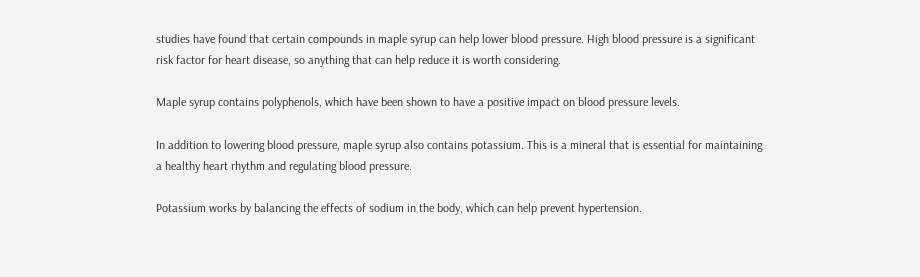studies have found that certain compounds in maple syrup can help lower blood pressure. High blood pressure is a significant risk factor for heart disease, so anything that can help reduce it is worth considering.

Maple syrup contains polyphenols, which have been shown to have a positive impact on blood pressure levels.

In addition to lowering blood pressure, maple syrup also contains potassium. This is a mineral that is essential for maintaining a healthy heart rhythm and regulating blood pressure.

Potassium works by balancing the effects of sodium in the body, which can help prevent hypertension.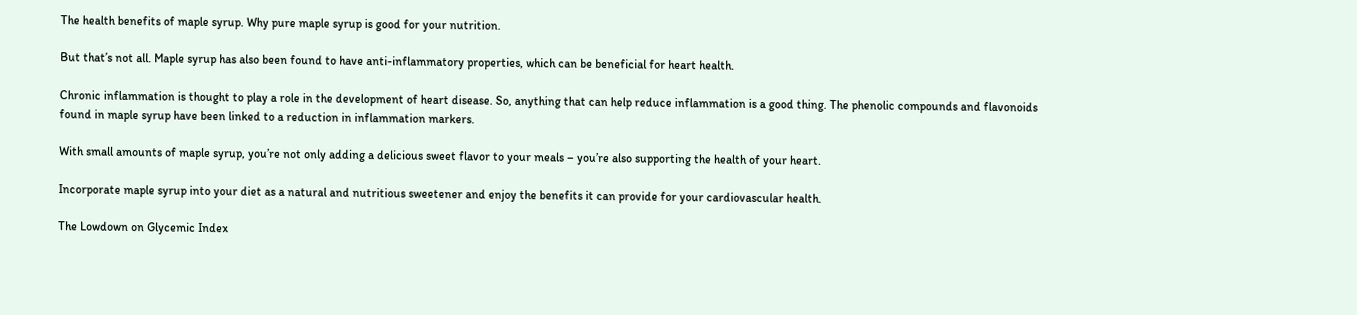The health benefits of maple syrup. Why pure maple syrup is good for your nutrition.

But that’s not all. Maple syrup has also been found to have anti-inflammatory properties, which can be beneficial for heart health.

Chronic inflammation is thought to play a role in the development of heart disease. So, anything that can help reduce inflammation is a good thing. The phenolic compounds and flavonoids found in maple syrup have been linked to a reduction in inflammation markers.

With small amounts of maple syrup, you’re not only adding a delicious sweet flavor to your meals – you’re also supporting the health of your heart.

Incorporate maple syrup into your diet as a natural and nutritious sweetener and enjoy the benefits it can provide for your cardiovascular health.

The Lowdown on Glycemic Index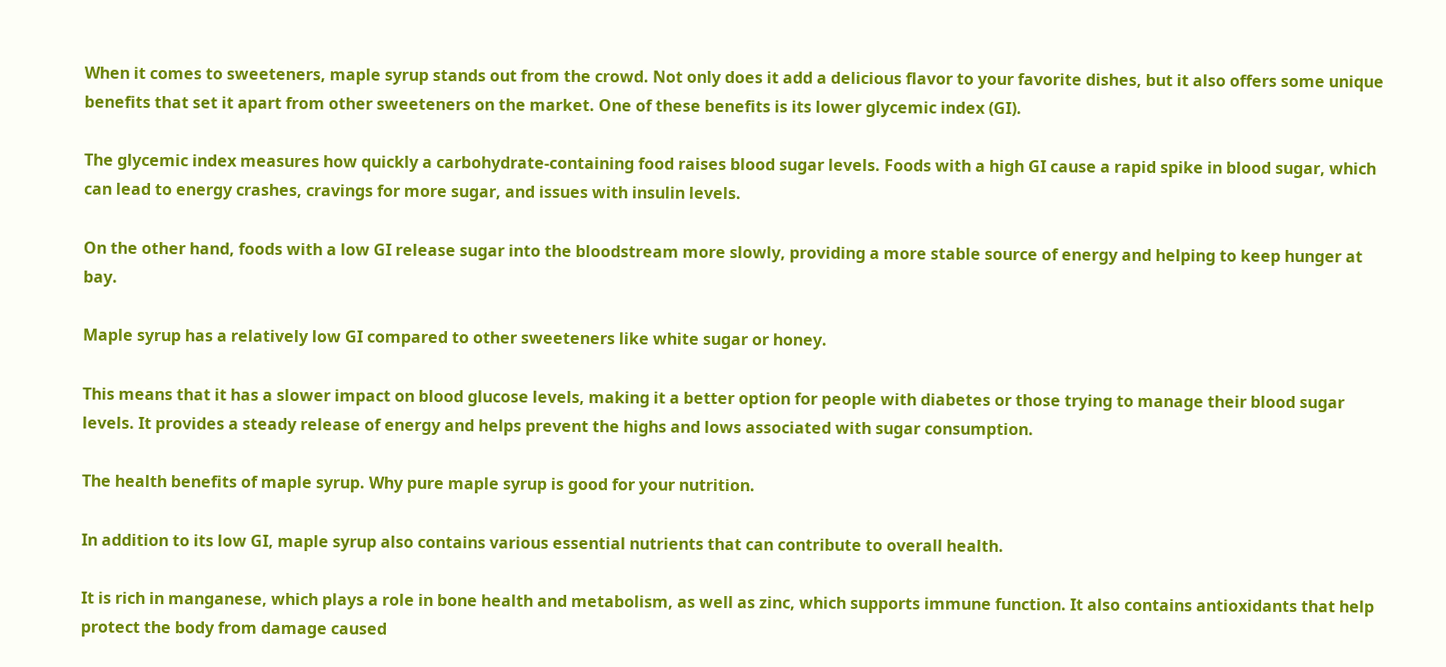When it comes to sweeteners, maple syrup stands out from the crowd. Not only does it add a delicious flavor to your favorite dishes, but it also offers some unique benefits that set it apart from other sweeteners on the market. One of these benefits is its lower glycemic index (GI).

The glycemic index measures how quickly a carbohydrate-containing food raises blood sugar levels. Foods with a high GI cause a rapid spike in blood sugar, which can lead to energy crashes, cravings for more sugar, and issues with insulin levels.

On the other hand, foods with a low GI release sugar into the bloodstream more slowly, providing a more stable source of energy and helping to keep hunger at bay.

Maple syrup has a relatively low GI compared to other sweeteners like white sugar or honey.

This means that it has a slower impact on blood glucose levels, making it a better option for people with diabetes or those trying to manage their blood sugar levels. It provides a steady release of energy and helps prevent the highs and lows associated with sugar consumption.

The health benefits of maple syrup. Why pure maple syrup is good for your nutrition.

In addition to its low GI, maple syrup also contains various essential nutrients that can contribute to overall health.

It is rich in manganese, which plays a role in bone health and metabolism, as well as zinc, which supports immune function. It also contains antioxidants that help protect the body from damage caused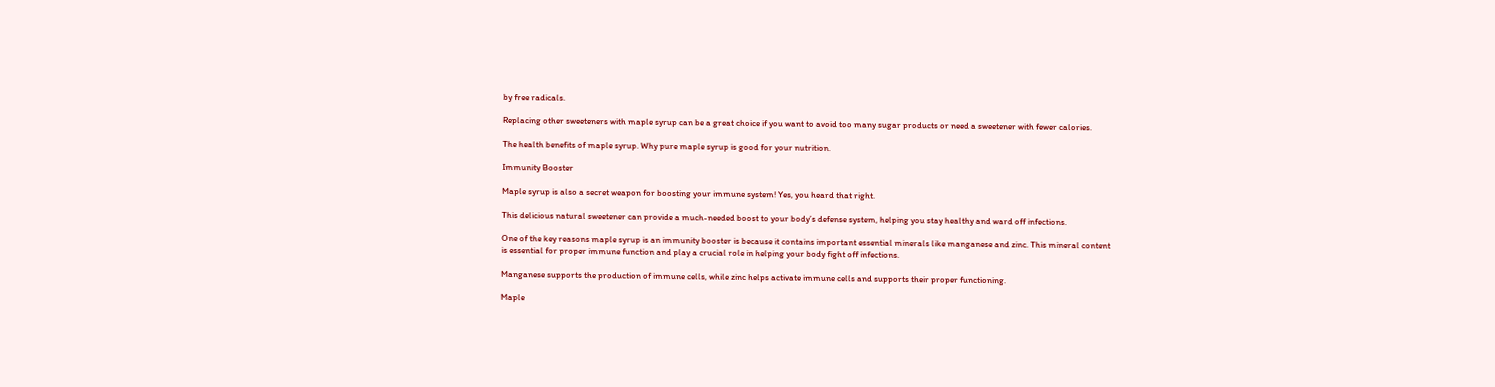by free radicals.

Replacing other sweeteners with maple syrup can be a great choice if you want to avoid too many sugar products or need a sweetener with fewer calories.

The health benefits of maple syrup. Why pure maple syrup is good for your nutrition.

Immunity Booster

Maple syrup is also a secret weapon for boosting your immune system! Yes, you heard that right.

This delicious natural sweetener can provide a much-needed boost to your body’s defense system, helping you stay healthy and ward off infections.

One of the key reasons maple syrup is an immunity booster is because it contains important essential minerals like manganese and zinc. This mineral content is essential for proper immune function and play a crucial role in helping your body fight off infections.

Manganese supports the production of immune cells, while zinc helps activate immune cells and supports their proper functioning.

Maple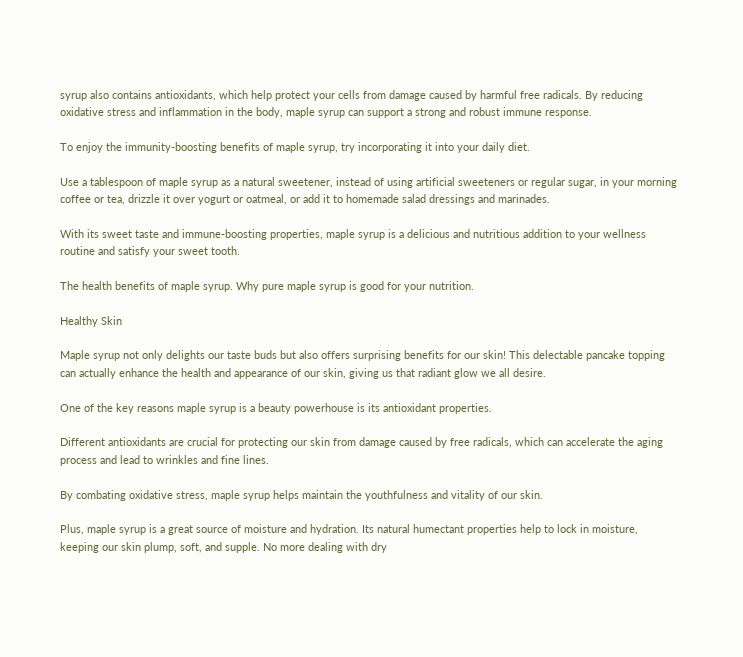syrup also contains antioxidants, which help protect your cells from damage caused by harmful free radicals. By reducing oxidative stress and inflammation in the body, maple syrup can support a strong and robust immune response.

To enjoy the immunity-boosting benefits of maple syrup, try incorporating it into your daily diet.

Use a tablespoon of maple syrup as a natural sweetener, instead of using artificial sweeteners or regular sugar, in your morning coffee or tea, drizzle it over yogurt or oatmeal, or add it to homemade salad dressings and marinades.

With its sweet taste and immune-boosting properties, maple syrup is a delicious and nutritious addition to your wellness routine and satisfy your sweet tooth.

The health benefits of maple syrup. Why pure maple syrup is good for your nutrition.

Healthy Skin

Maple syrup not only delights our taste buds but also offers surprising benefits for our skin! This delectable pancake topping can actually enhance the health and appearance of our skin, giving us that radiant glow we all desire.

One of the key reasons maple syrup is a beauty powerhouse is its antioxidant properties.

Different antioxidants are crucial for protecting our skin from damage caused by free radicals, which can accelerate the aging process and lead to wrinkles and fine lines.

By combating oxidative stress, maple syrup helps maintain the youthfulness and vitality of our skin.

Plus, maple syrup is a great source of moisture and hydration. Its natural humectant properties help to lock in moisture, keeping our skin plump, soft, and supple. No more dealing with dry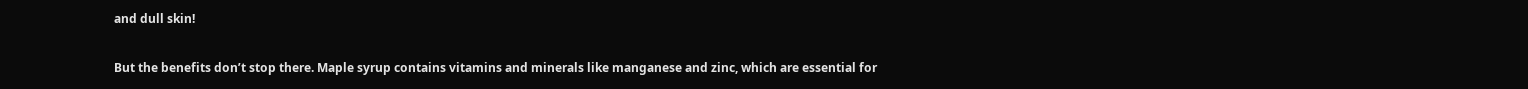and dull skin!

But the benefits don’t stop there. Maple syrup contains vitamins and minerals like manganese and zinc, which are essential for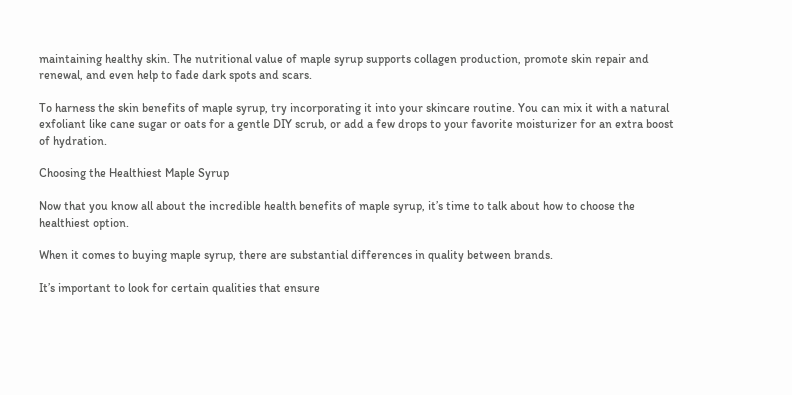maintaining healthy skin. The nutritional value of maple syrup supports collagen production, promote skin repair and renewal, and even help to fade dark spots and scars.

To harness the skin benefits of maple syrup, try incorporating it into your skincare routine. You can mix it with a natural exfoliant like cane sugar or oats for a gentle DIY scrub, or add a few drops to your favorite moisturizer for an extra boost of hydration.

Choosing the Healthiest Maple Syrup

Now that you know all about the incredible health benefits of maple syrup, it’s time to talk about how to choose the healthiest option.

When it comes to buying maple syrup, there are substantial differences in quality between brands.

It’s important to look for certain qualities that ensure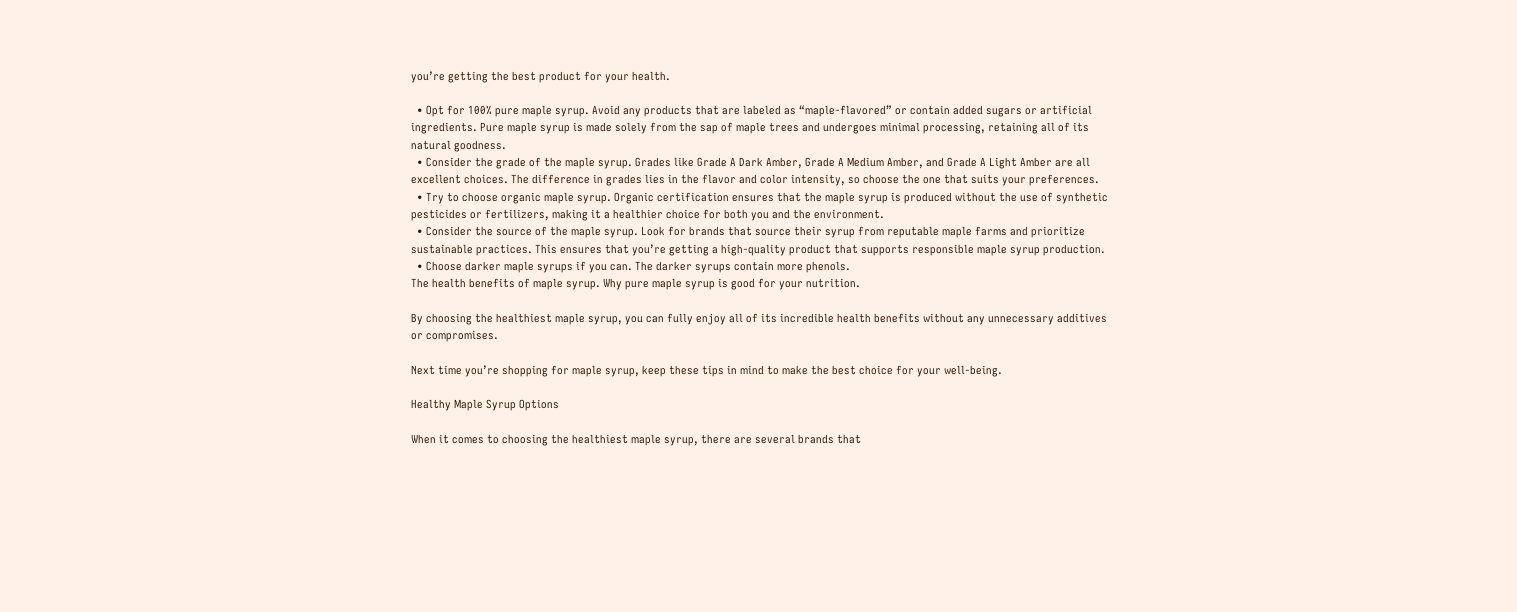you’re getting the best product for your health.

  • Opt for 100% pure maple syrup. Avoid any products that are labeled as “maple-flavored” or contain added sugars or artificial ingredients. Pure maple syrup is made solely from the sap of maple trees and undergoes minimal processing, retaining all of its natural goodness.
  • Consider the grade of the maple syrup. Grades like Grade A Dark Amber, Grade A Medium Amber, and Grade A Light Amber are all excellent choices. The difference in grades lies in the flavor and color intensity, so choose the one that suits your preferences.
  • Try to choose organic maple syrup. Organic certification ensures that the maple syrup is produced without the use of synthetic pesticides or fertilizers, making it a healthier choice for both you and the environment.
  • Consider the source of the maple syrup. Look for brands that source their syrup from reputable maple farms and prioritize sustainable practices. This ensures that you’re getting a high-quality product that supports responsible maple syrup production.
  • Choose darker maple syrups if you can. The darker syrups contain more phenols.
The health benefits of maple syrup. Why pure maple syrup is good for your nutrition.

By choosing the healthiest maple syrup, you can fully enjoy all of its incredible health benefits without any unnecessary additives or compromises.

Next time you’re shopping for maple syrup, keep these tips in mind to make the best choice for your well-being.

Healthy Maple Syrup Options

When it comes to choosing the healthiest maple syrup, there are several brands that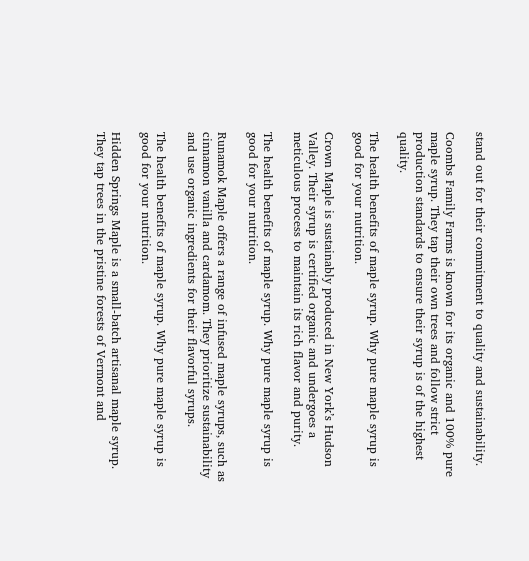stand out for their commitment to quality and sustainability.

Coombs Family Farms is known for its organic and 100% pure maple syrup. They tap their own trees and follow strict production standards to ensure their syrup is of the highest quality.

The health benefits of maple syrup. Why pure maple syrup is good for your nutrition.

Crown Maple is sustainably produced in New York’s Hudson Valley. Their syrup is certified organic and undergoes a meticulous process to maintain its rich flavor and purity.

The health benefits of maple syrup. Why pure maple syrup is good for your nutrition.

Runamok Maple offers a range of infused maple syrups, such as cinnamon vanilla and cardamom. They prioritize sustainability and use organic ingredients for their flavorful syrups.

The health benefits of maple syrup. Why pure maple syrup is good for your nutrition.

Hidden Springs Maple is a small-batch artisanal maple syrup. They tap trees in the pristine forests of Vermont and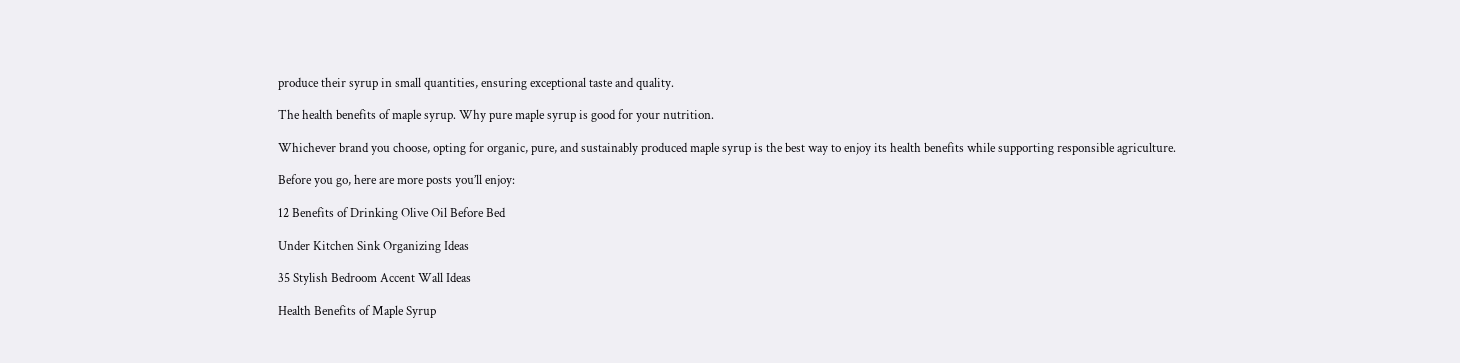produce their syrup in small quantities, ensuring exceptional taste and quality.

The health benefits of maple syrup. Why pure maple syrup is good for your nutrition.

Whichever brand you choose, opting for organic, pure, and sustainably produced maple syrup is the best way to enjoy its health benefits while supporting responsible agriculture.

Before you go, here are more posts you’ll enjoy:

12 Benefits of Drinking Olive Oil Before Bed

Under Kitchen Sink Organizing Ideas

35 Stylish Bedroom Accent Wall Ideas

Health Benefits of Maple Syrup